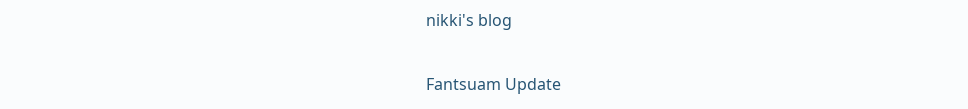nikki's blog

Fantsuam Update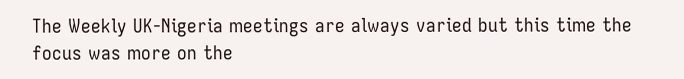The Weekly UK-Nigeria meetings are always varied but this time the focus was more on the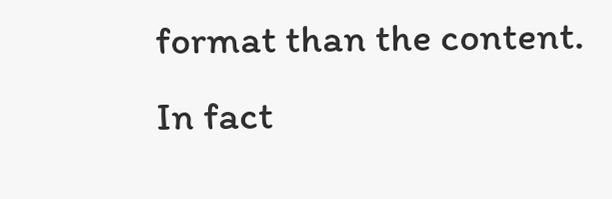format than the content. In fact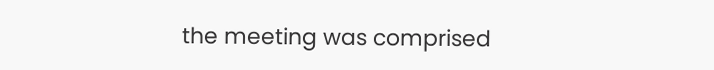the meeting was comprised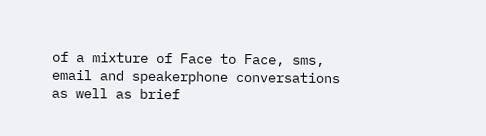of a mixture of Face to Face, sms, email and speakerphone conversations as well as brief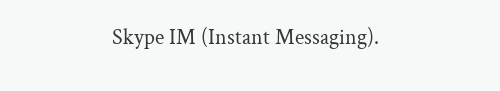Skype IM (Instant Messaging).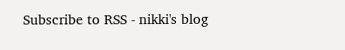Subscribe to RSS - nikki's blog